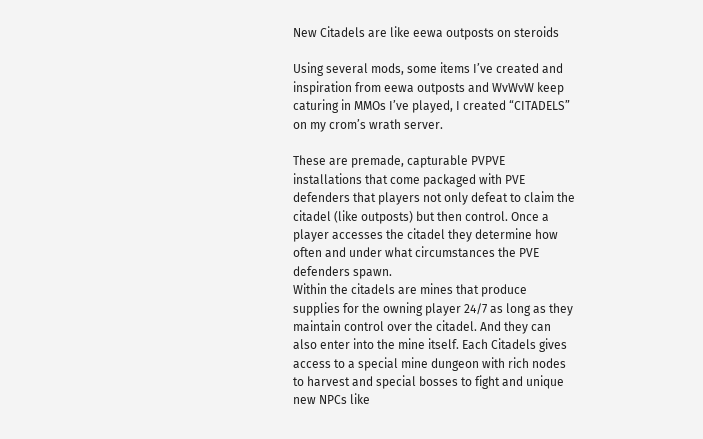New Citadels are like eewa outposts on steroids

Using several mods, some items I’ve created and inspiration from eewa outposts and WvWvW keep caturing in MMOs I’ve played, I created “CITADELS” on my crom’s wrath server.

These are premade, capturable PVPVE installations that come packaged with PVE defenders that players not only defeat to claim the citadel (like outposts) but then control. Once a player accesses the citadel they determine how often and under what circumstances the PVE defenders spawn.
Within the citadels are mines that produce supplies for the owning player 24/7 as long as they maintain control over the citadel. And they can also enter into the mine itself. Each Citadels gives access to a special mine dungeon with rich nodes to harvest and special bosses to fight and unique new NPCs like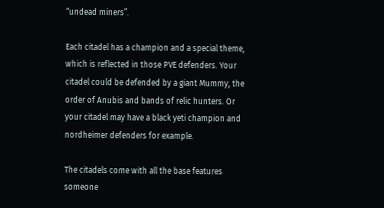“undead miners”.

Each citadel has a champion and a special theme, which is reflected in those PVE defenders. Your citadel could be defended by a giant Mummy, the order of Anubis and bands of relic hunters. Or your citadel may have a black yeti champion and nordheimer defenders for example.

The citadels come with all the base features someone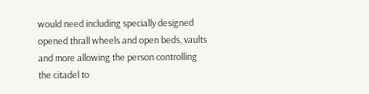would need including specially designed opened thrall wheels and open beds, vaults and more allowing the person controlling the citadel to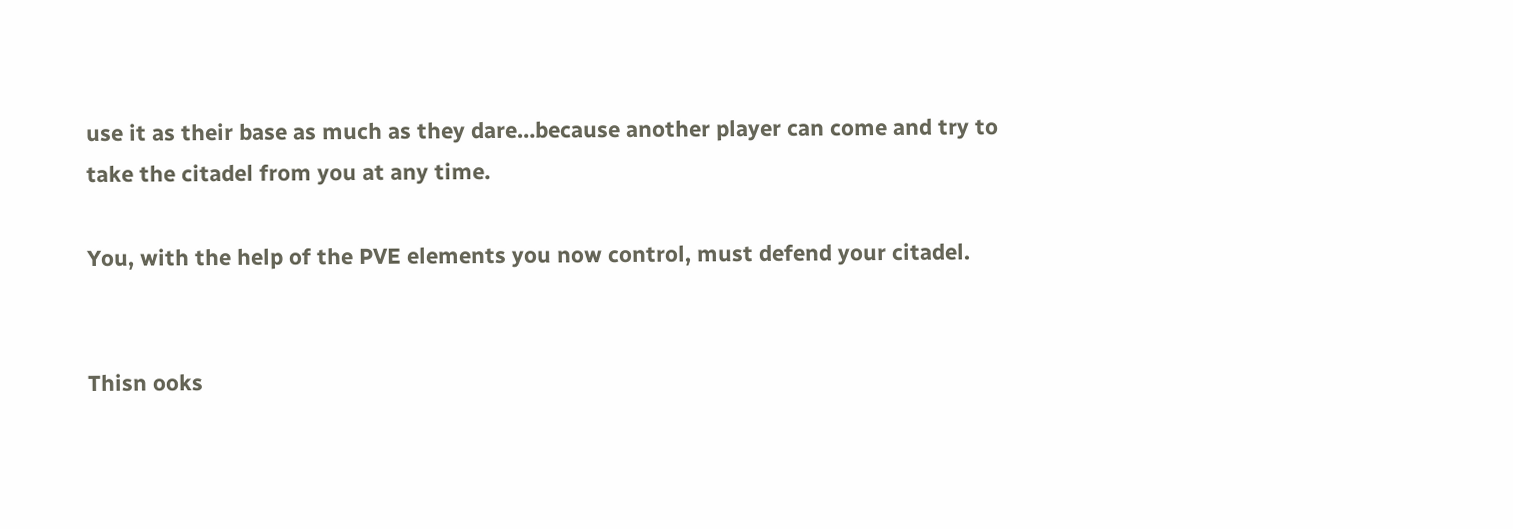use it as their base as much as they dare…because another player can come and try to take the citadel from you at any time.

You, with the help of the PVE elements you now control, must defend your citadel.


Thisn ooks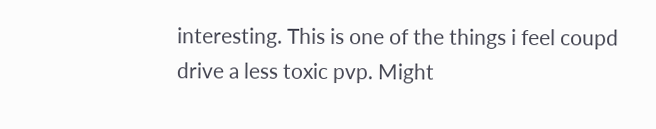interesting. This is one of the things i feel coupd drive a less toxic pvp. Might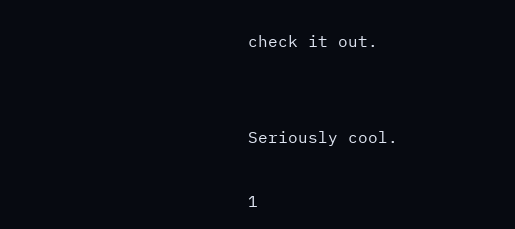check it out.


Seriously cool.

1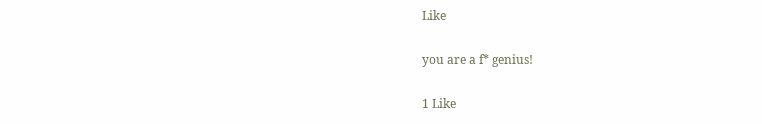Like

you are a f* genius!

1 Like